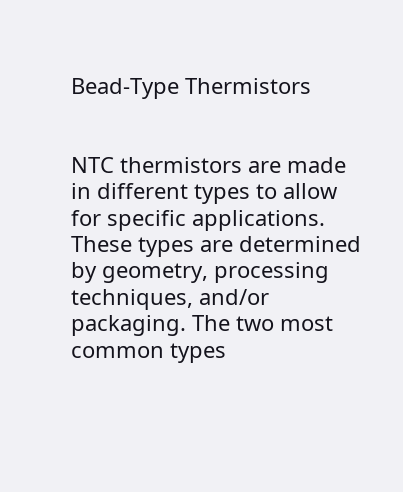Bead-Type Thermistors


NTC thermistors are made in different types to allow for specific applications. These types are determined by geometry, processing techniques, and/or packaging. The two most common types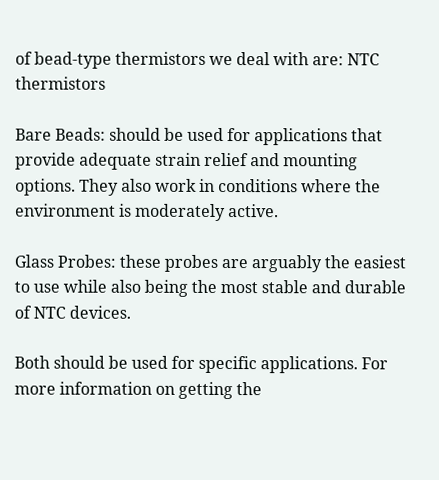of bead-type thermistors we deal with are: NTC thermistors

Bare Beads: should be used for applications that provide adequate strain relief and mounting options. They also work in conditions where the environment is moderately active.

Glass Probes: these probes are arguably the easiest to use while also being the most stable and durable of NTC devices.

Both should be used for specific applications. For more information on getting the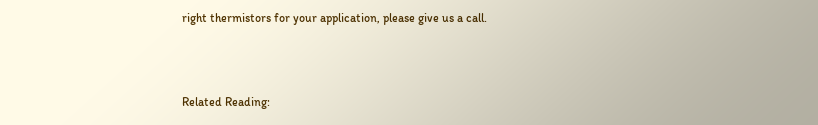right thermistors for your application, please give us a call.



Related Reading: